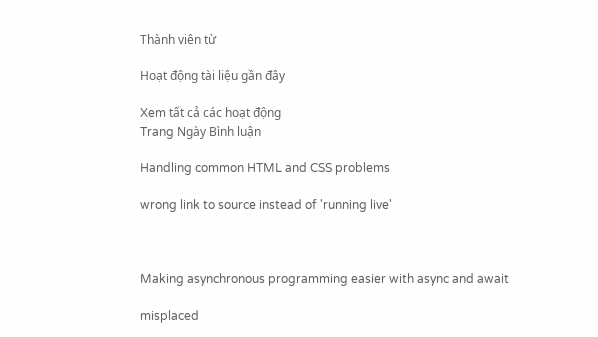Thành viên từ

Hoạt động tài liệu gần đây

Xem tất cả các hoạt động
Trang Ngày Bình luận

Handling common HTML and CSS problems

wrong link to source instead of 'running live'



Making asynchronous programming easier with async and await

misplaced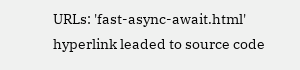URLs: 'fast-async-await.html' hyperlink leaded to source code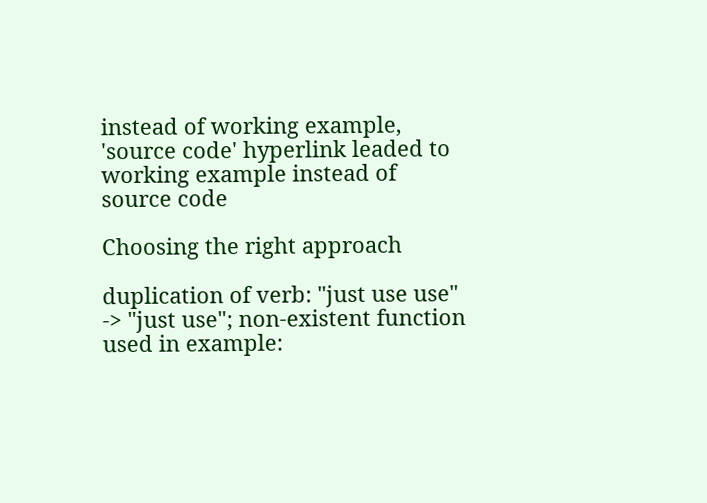instead of working example, 'source code' hyperlink leaded to working example instead of source code

Choosing the right approach

duplication of verb: "just use use" -> "just use"; non-existent function used in example: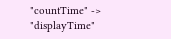"countTime" -> "displayTime"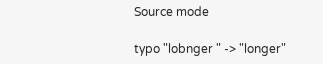Source mode

typo "lobnger " -> "longer"